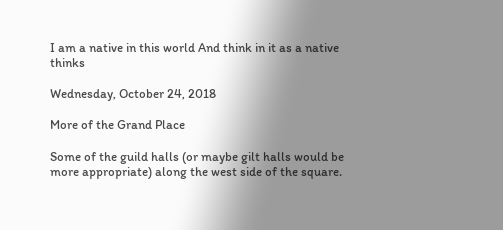I am a native in this world And think in it as a native thinks

Wednesday, October 24, 2018

More of the Grand Place

Some of the guild halls (or maybe gilt halls would be more appropriate) along the west side of the square.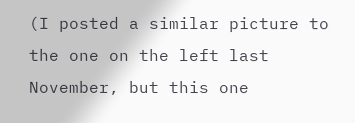(I posted a similar picture to the one on the left last November, but this one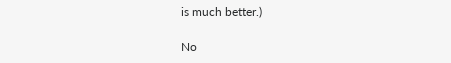is much better.)

No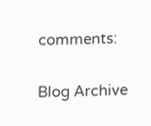comments:

Blog Archive